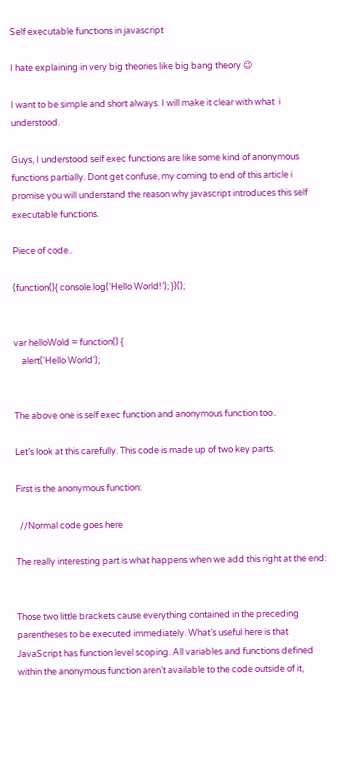Self executable functions in javascript

I hate explaining in very big theories like big bang theory 😉

I want to be simple and short always. I will make it clear with what  i understood.

Guys, I understood self exec functions are like some kind of anonymous functions partially. Dont get confuse, my coming to end of this article i promise you will understand the reason why javascript introduces this self executable functions.

Piece of code..

(function(){ console.log(‘Hello World!’); })();


var helloWold = function() {
    alert('Hello World');


The above one is self exec function and anonymous function too..

Let’s look at this carefully. This code is made up of two key parts.

First is the anonymous function:

  //Normal code goes here

The really interesting part is what happens when we add this right at the end:


Those two little brackets cause everything contained in the preceding parentheses to be executed immediately. What’s useful here is that JavaScript has function level scoping. All variables and functions defined within the anonymous function aren’t available to the code outside of it,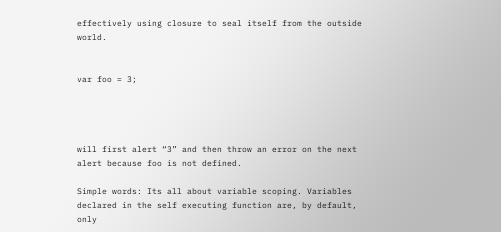effectively using closure to seal itself from the outside world.


var foo = 3;




will first alert “3” and then throw an error on the next alert because foo is not defined.

Simple words: Its all about variable scoping. Variables declared in the self executing function are, by default, only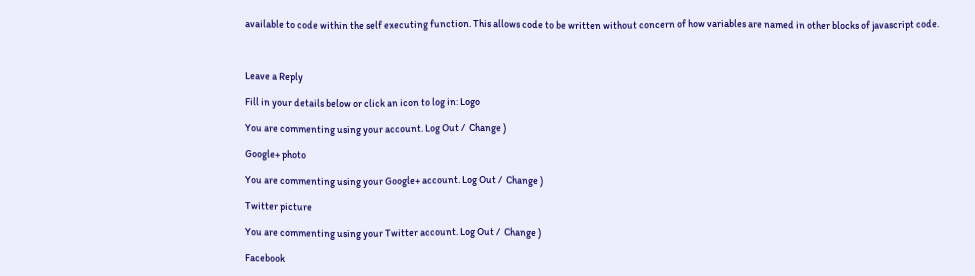available to code within the self executing function. This allows code to be written without concern of how variables are named in other blocks of javascript code.



Leave a Reply

Fill in your details below or click an icon to log in: Logo

You are commenting using your account. Log Out /  Change )

Google+ photo

You are commenting using your Google+ account. Log Out /  Change )

Twitter picture

You are commenting using your Twitter account. Log Out /  Change )

Facebook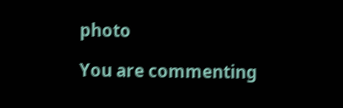photo

You are commenting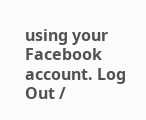using your Facebook account. Log Out /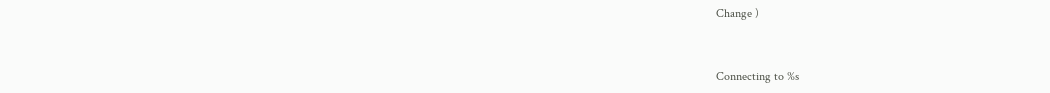Change )


Connecting to %s